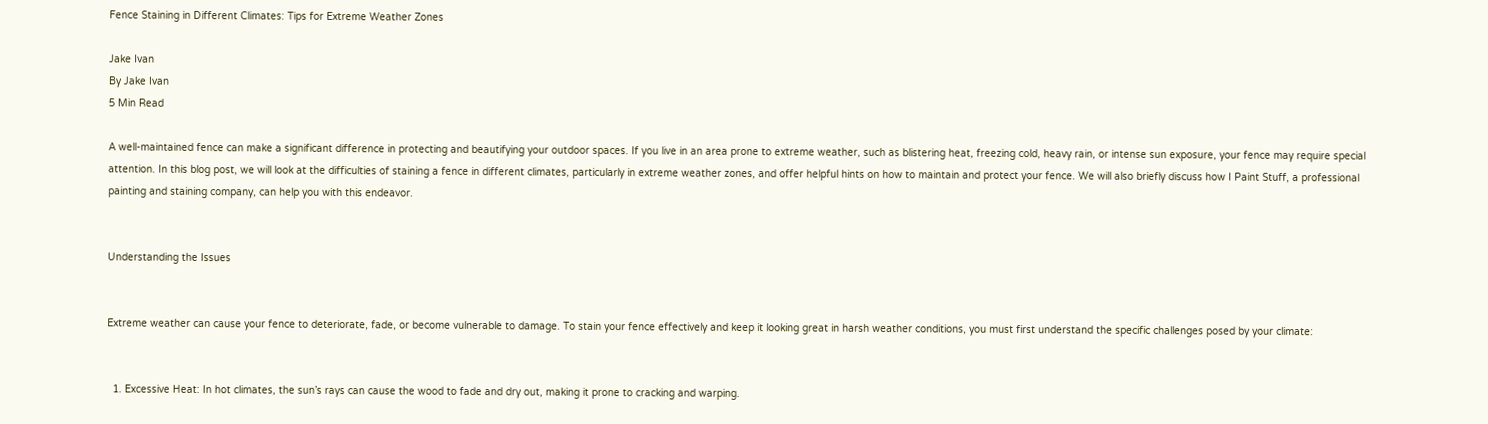Fence Staining in Different Climates: Tips for Extreme Weather Zones

Jake Ivan
By Jake Ivan
5 Min Read

A well-maintained fence can make a significant difference in protecting and beautifying your outdoor spaces. If you live in an area prone to extreme weather, such as blistering heat, freezing cold, heavy rain, or intense sun exposure, your fence may require special attention. In this blog post, we will look at the difficulties of staining a fence in different climates, particularly in extreme weather zones, and offer helpful hints on how to maintain and protect your fence. We will also briefly discuss how I Paint Stuff, a professional painting and staining company, can help you with this endeavor.


Understanding the Issues


Extreme weather can cause your fence to deteriorate, fade, or become vulnerable to damage. To stain your fence effectively and keep it looking great in harsh weather conditions, you must first understand the specific challenges posed by your climate:


  1. Excessive Heat: In hot climates, the sun’s rays can cause the wood to fade and dry out, making it prone to cracking and warping.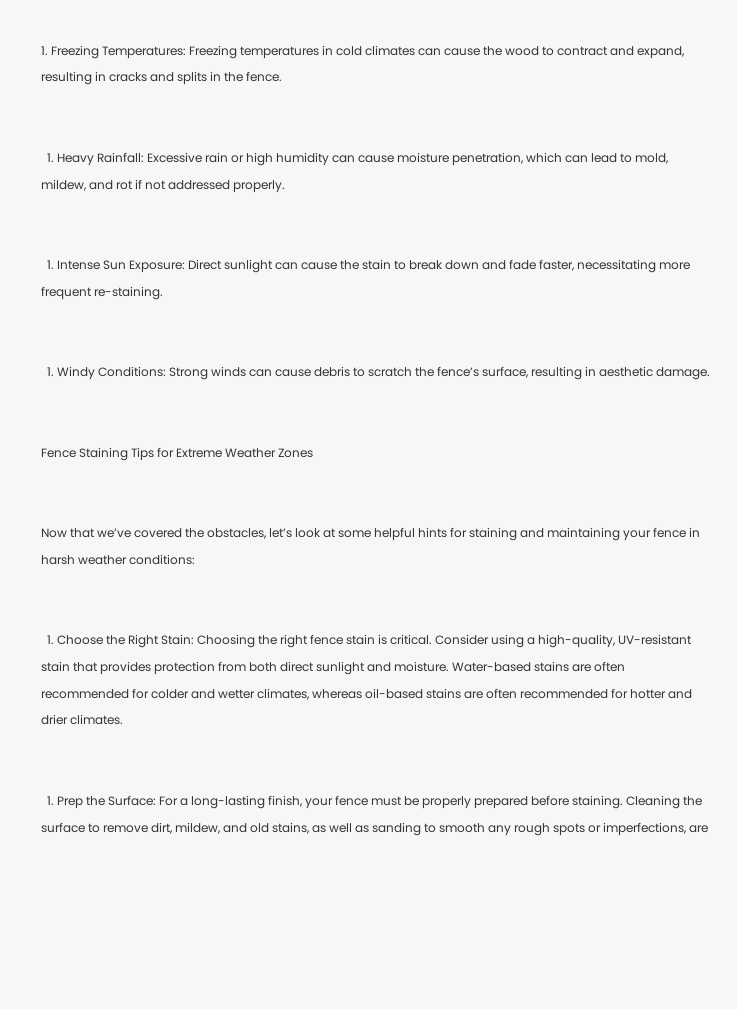1. Freezing Temperatures: Freezing temperatures in cold climates can cause the wood to contract and expand, resulting in cracks and splits in the fence.


  1. Heavy Rainfall: Excessive rain or high humidity can cause moisture penetration, which can lead to mold, mildew, and rot if not addressed properly.


  1. Intense Sun Exposure: Direct sunlight can cause the stain to break down and fade faster, necessitating more frequent re-staining.


  1. Windy Conditions: Strong winds can cause debris to scratch the fence’s surface, resulting in aesthetic damage.


Fence Staining Tips for Extreme Weather Zones


Now that we’ve covered the obstacles, let’s look at some helpful hints for staining and maintaining your fence in harsh weather conditions:


  1. Choose the Right Stain: Choosing the right fence stain is critical. Consider using a high-quality, UV-resistant stain that provides protection from both direct sunlight and moisture. Water-based stains are often recommended for colder and wetter climates, whereas oil-based stains are often recommended for hotter and drier climates.


  1. Prep the Surface: For a long-lasting finish, your fence must be properly prepared before staining. Cleaning the surface to remove dirt, mildew, and old stains, as well as sanding to smooth any rough spots or imperfections, are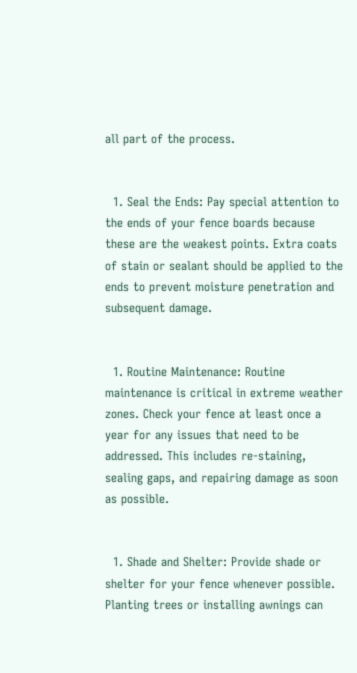all part of the process.


  1. Seal the Ends: Pay special attention to the ends of your fence boards because these are the weakest points. Extra coats of stain or sealant should be applied to the ends to prevent moisture penetration and subsequent damage.


  1. Routine Maintenance: Routine maintenance is critical in extreme weather zones. Check your fence at least once a year for any issues that need to be addressed. This includes re-staining, sealing gaps, and repairing damage as soon as possible.


  1. Shade and Shelter: Provide shade or shelter for your fence whenever possible. Planting trees or installing awnings can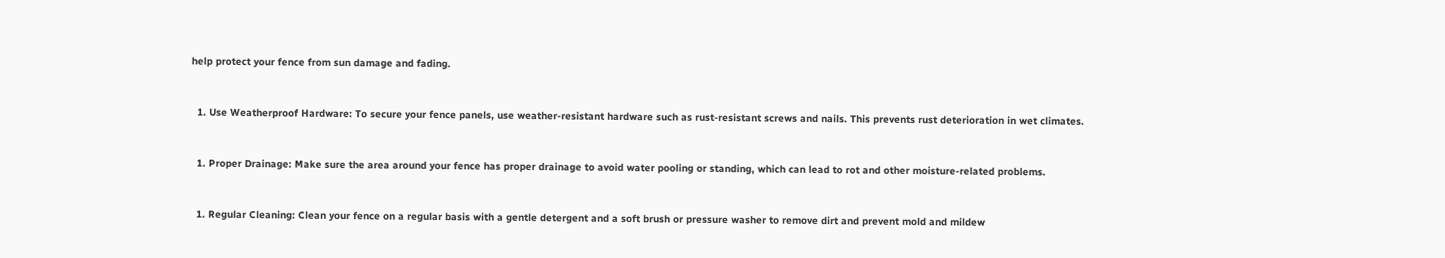help protect your fence from sun damage and fading.


  1. Use Weatherproof Hardware: To secure your fence panels, use weather-resistant hardware such as rust-resistant screws and nails. This prevents rust deterioration in wet climates.


  1. Proper Drainage: Make sure the area around your fence has proper drainage to avoid water pooling or standing, which can lead to rot and other moisture-related problems.


  1. Regular Cleaning: Clean your fence on a regular basis with a gentle detergent and a soft brush or pressure washer to remove dirt and prevent mold and mildew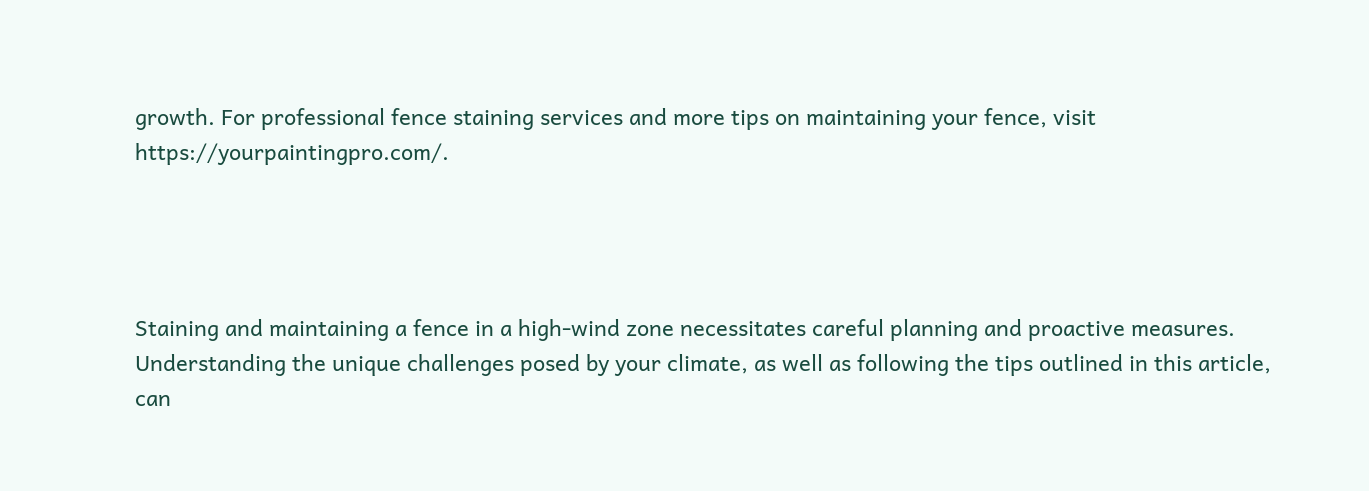growth. For professional fence staining services and more tips on maintaining your fence, visit https://yourpaintingpro.com/.




Staining and maintaining a fence in a high-wind zone necessitates careful planning and proactive measures. Understanding the unique challenges posed by your climate, as well as following the tips outlined in this article, can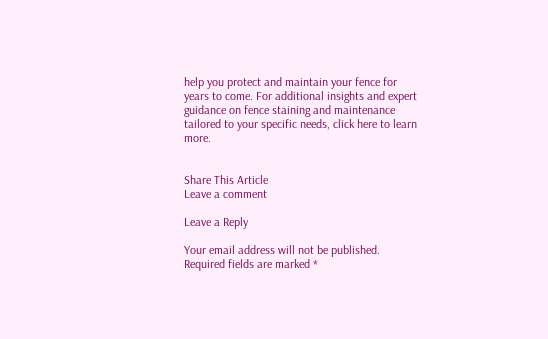help you protect and maintain your fence for years to come. For additional insights and expert guidance on fence staining and maintenance tailored to your specific needs, click here to learn more.


Share This Article
Leave a comment

Leave a Reply

Your email address will not be published. Required fields are marked *